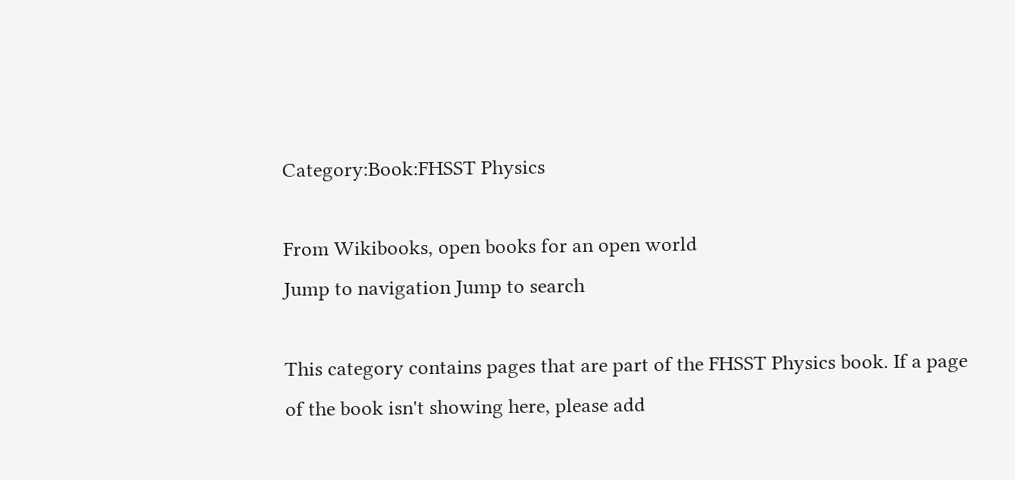Category:Book:FHSST Physics

From Wikibooks, open books for an open world
Jump to navigation Jump to search

This category contains pages that are part of the FHSST Physics book. If a page of the book isn't showing here, please add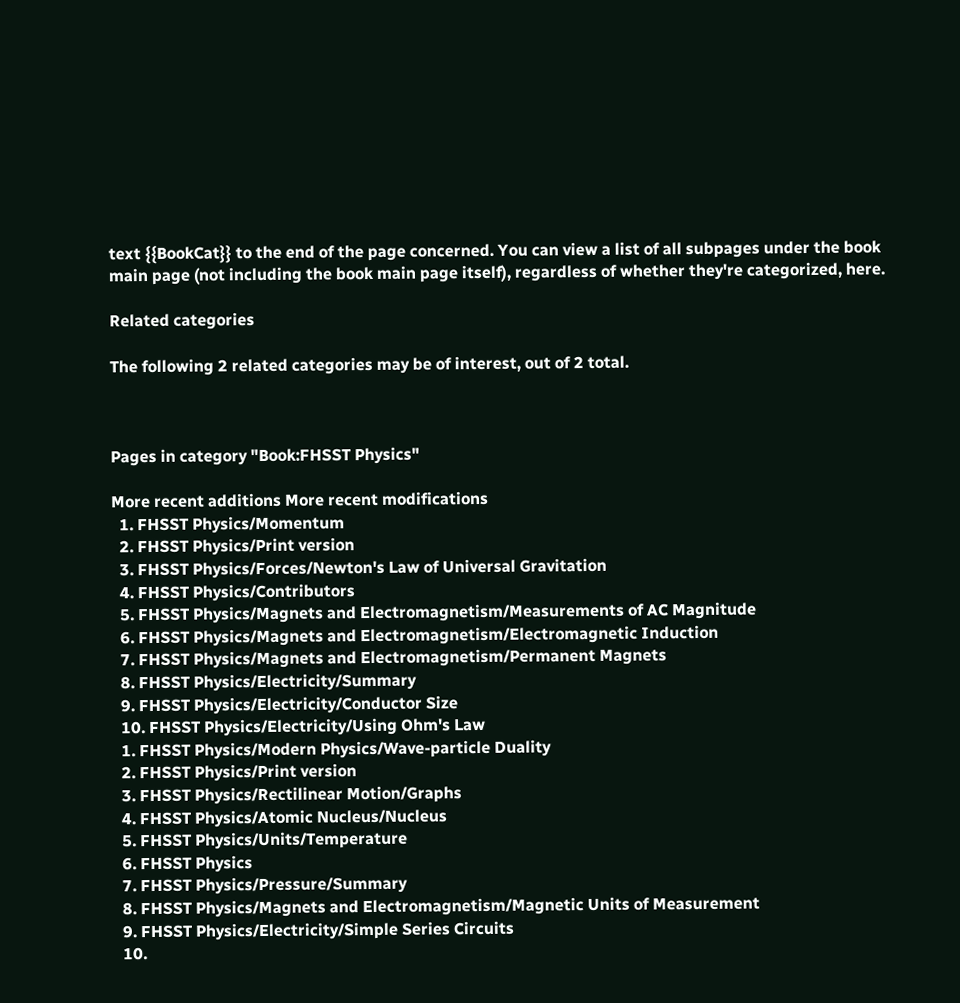text {{BookCat}} to the end of the page concerned. You can view a list of all subpages under the book main page (not including the book main page itself), regardless of whether they're categorized, here.

Related categories

The following 2 related categories may be of interest, out of 2 total.



Pages in category "Book:FHSST Physics"

More recent additions More recent modifications
  1. FHSST Physics/Momentum
  2. FHSST Physics/Print version
  3. FHSST Physics/Forces/Newton's Law of Universal Gravitation
  4. FHSST Physics/Contributors
  5. FHSST Physics/Magnets and Electromagnetism/Measurements of AC Magnitude
  6. FHSST Physics/Magnets and Electromagnetism/Electromagnetic Induction
  7. FHSST Physics/Magnets and Electromagnetism/Permanent Magnets
  8. FHSST Physics/Electricity/Summary
  9. FHSST Physics/Electricity/Conductor Size
  10. FHSST Physics/Electricity/Using Ohm's Law
  1. FHSST Physics/Modern Physics/Wave-particle Duality
  2. FHSST Physics/Print version
  3. FHSST Physics/Rectilinear Motion/Graphs
  4. FHSST Physics/Atomic Nucleus/Nucleus
  5. FHSST Physics/Units/Temperature
  6. FHSST Physics
  7. FHSST Physics/Pressure/Summary
  8. FHSST Physics/Magnets and Electromagnetism/Magnetic Units of Measurement
  9. FHSST Physics/Electricity/Simple Series Circuits
  10.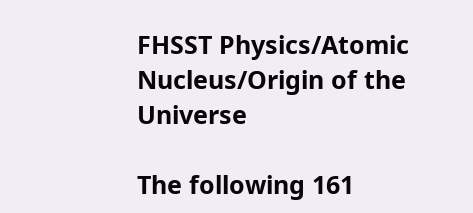FHSST Physics/Atomic Nucleus/Origin of the Universe

The following 161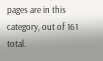pages are in this category, out of 161 total.